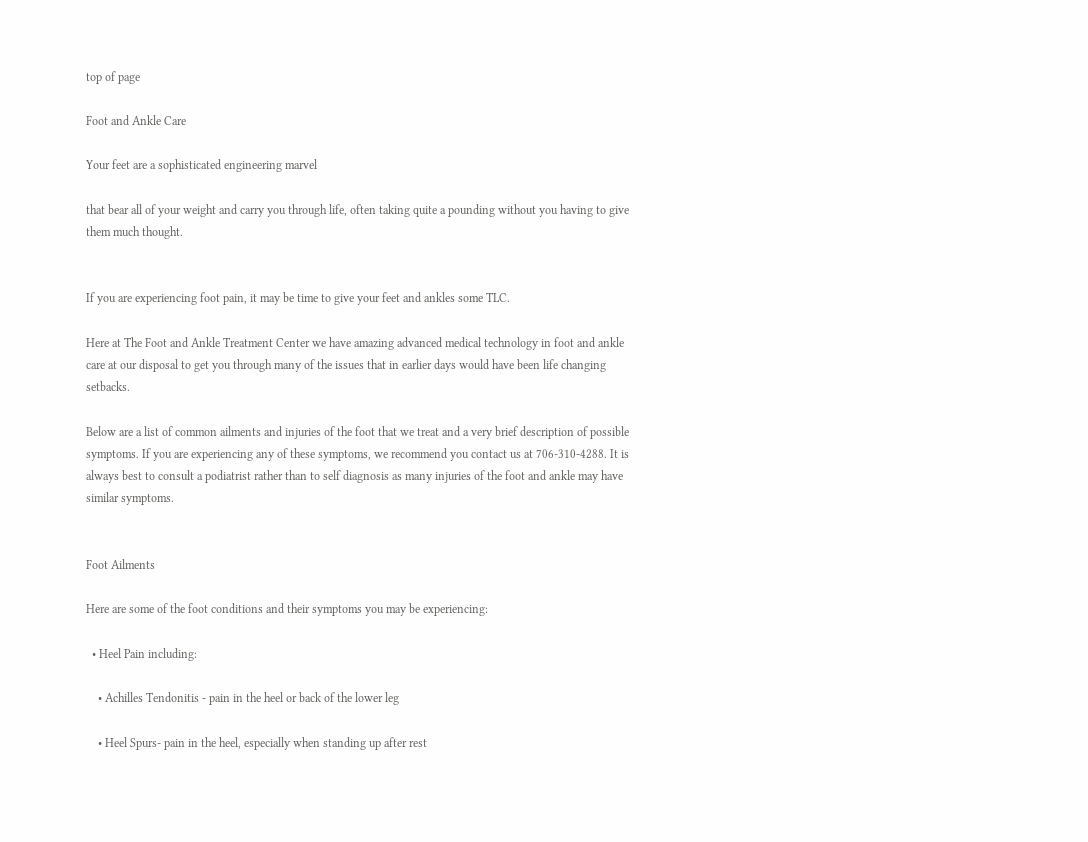top of page

Foot and Ankle Care

Your feet are a sophisticated engineering marvel

that bear all of your weight and carry you through life, often taking quite a pounding without you having to give them much thought.


If you are experiencing foot pain, it may be time to give your feet and ankles some TLC.

Here at The Foot and Ankle Treatment Center we have amazing advanced medical technology in foot and ankle care at our disposal to get you through many of the issues that in earlier days would have been life changing setbacks.

Below are a list of common ailments and injuries of the foot that we treat and a very brief description of possible symptoms. If you are experiencing any of these symptoms, we recommend you contact us at 706-310-4288. It is always best to consult a podiatrist rather than to self diagnosis as many injuries of the foot and ankle may have similar symptoms.


Foot Ailments

Here are some of the foot conditions and their symptoms you may be experiencing:

  • Heel Pain including:

    • Achilles Tendonitis - pain in the heel or back of the lower leg

    • Heel Spurs- pain in the heel, especially when standing up after rest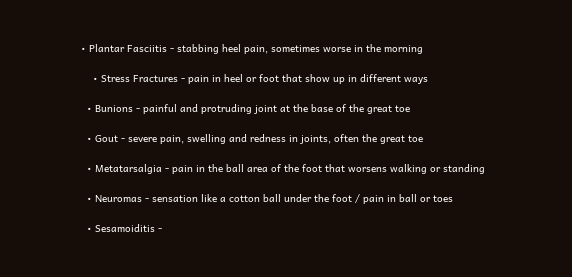• Plantar Fasciitis - stabbing heel pain, sometimes worse in the morning

    • Stress Fractures - pain in heel or foot that show up in different ways

  • Bunions - painful and protruding joint at the base of the great toe

  • Gout - severe pain, swelling and redness in joints, often the great toe

  • Metatarsalgia - pain in the ball area of the foot that worsens walking or standing

  • Neuromas - sensation like a cotton ball under the foot / pain in ball or toes

  • Sesamoiditis -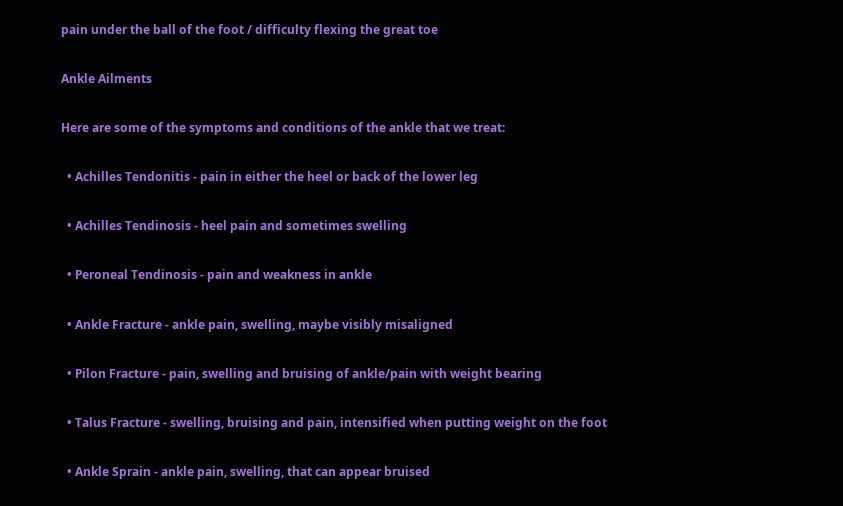pain under the ball of the foot / difficulty flexing the great toe

Ankle Ailments

Here are some of the symptoms and conditions of the ankle that we treat:

  • Achilles Tendonitis - pain in either the heel or back of the lower leg

  • Achilles Tendinosis - heel pain and sometimes swelling

  • Peroneal Tendinosis - pain and weakness in ankle

  • Ankle Fracture - ankle pain, swelling, maybe visibly misaligned

  • Pilon Fracture - pain, swelling and bruising of ankle/pain with weight bearing

  • Talus Fracture - swelling, bruising and pain, intensified when putting weight on the foot

  • Ankle Sprain - ankle pain, swelling, that can appear bruised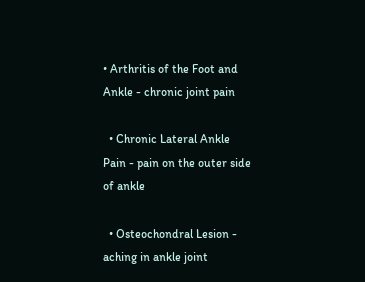• Arthritis of the Foot and Ankle - chronic joint pain

  • Chronic Lateral Ankle Pain - pain on the outer side of ankle

  • Osteochondral Lesion - aching in ankle joint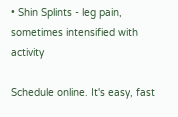• Shin Splints - leg pain, sometimes intensified with activity

Schedule online. It's easy, fast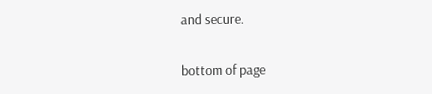and secure.

bottom of page